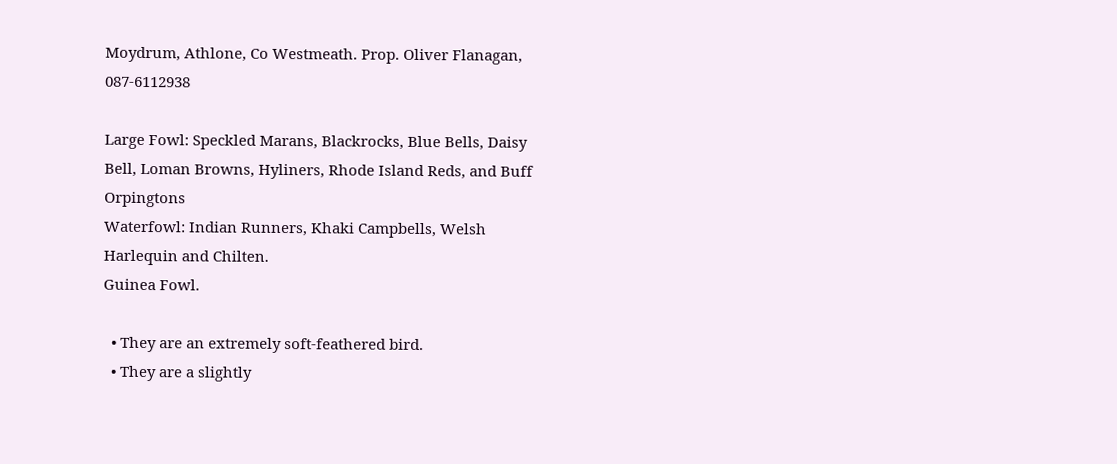Moydrum, Athlone, Co Westmeath. Prop. Oliver Flanagan, 087-6112938

Large Fowl: Speckled Marans, Blackrocks, Blue Bells, Daisy Bell, Loman Browns, Hyliners, Rhode Island Reds, and Buff Orpingtons
Waterfowl: Indian Runners, Khaki Campbells, Welsh Harlequin and Chilten.
Guinea Fowl.

  • They are an extremely soft-feathered bird.
  • They are a slightly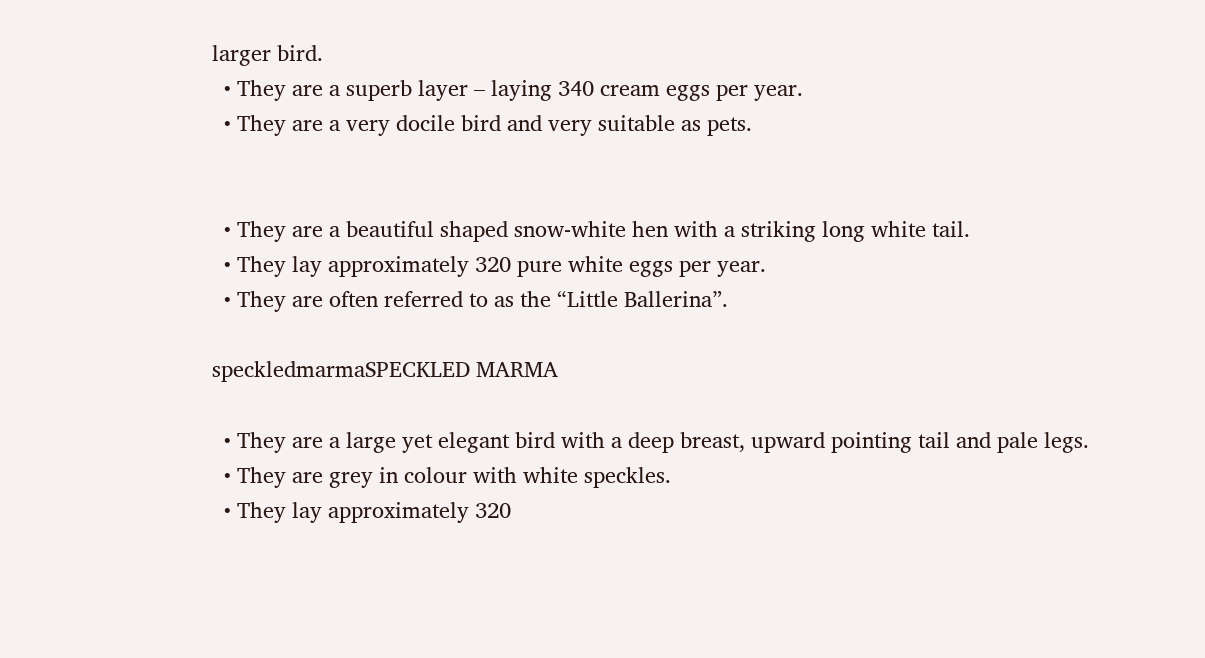larger bird.
  • They are a superb layer – laying 340 cream eggs per year.
  • They are a very docile bird and very suitable as pets.


  • They are a beautiful shaped snow-white hen with a striking long white tail.
  • They lay approximately 320 pure white eggs per year.
  • They are often referred to as the “Little Ballerina”.

speckledmarmaSPECKLED MARMA

  • They are a large yet elegant bird with a deep breast, upward pointing tail and pale legs.
  • They are grey in colour with white speckles.
  • They lay approximately 320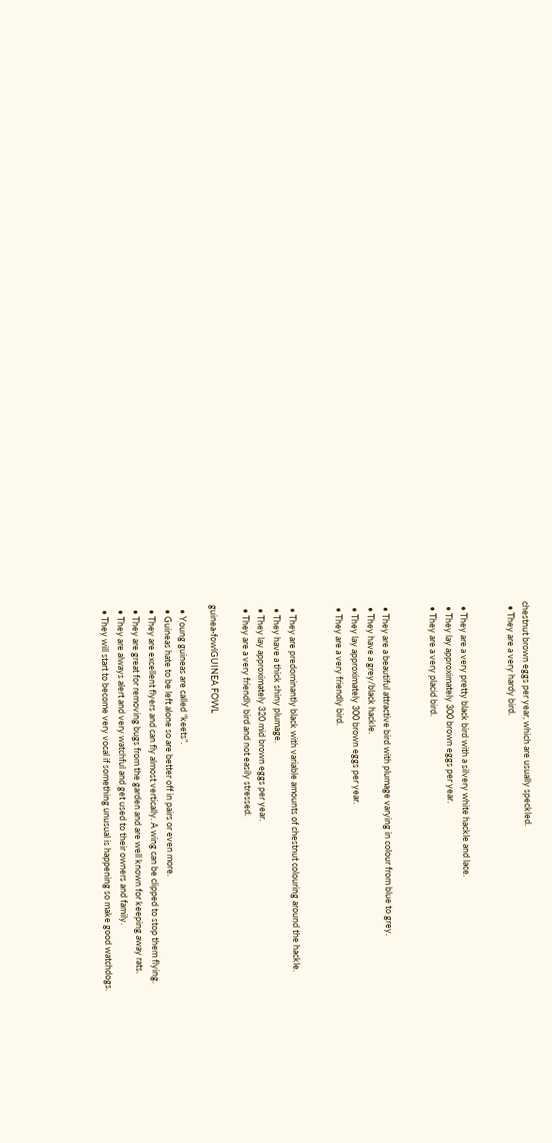chestnut brown eggs per year, which are usually speckled.
  • They are a very hardy bird.


  • They are a very pretty black bird with a silvery white hackle and lace.
  • They lay approximately 300 brown eggs per year.
  • They are a very placid bird.


  • They are a beautiful attractive bird with plumage varying in colour from blue to grey.
  • They have a grey/black hackle.
  • They lay approximately 300 brown eggs per year.
  • They are a very friendly bird.


  • They are predominantly black with variable amounts of chestnut colouring around the hackle.
  • They have a thick shiny plumage.
  • They lay approximately 320 mid brown eggs per year.
  • They are a very friendly bird and not easily stressed.

guinea-fowlGUINEA FOWL

  • Young guineas are called “keets”.
  • Guineas hate to be left alone so are better off in pairs or even more.
  • They are excellent flyers and can fly almost vertically. A wing can be clipped to stop them flying.
  • They are great for removing bugs from the garden and are well known for keeping away rats.
  • They are always alert and very watchful and get used to their owners and family.
  • They will start to become very vocal if something unusual is happening so make good watchdogs.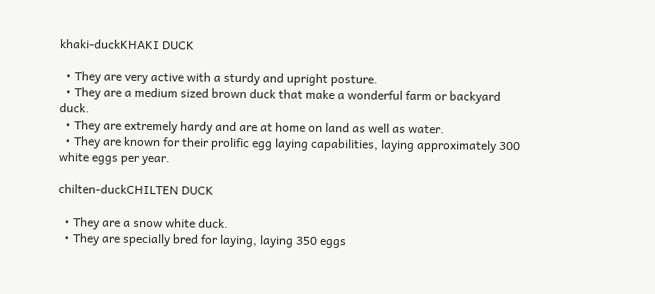khaki-duckKHAKI DUCK

  • They are very active with a sturdy and upright posture.
  • They are a medium sized brown duck that make a wonderful farm or backyard duck.
  • They are extremely hardy and are at home on land as well as water.
  • They are known for their prolific egg laying capabilities, laying approximately 300 white eggs per year.

chilten-duckCHILTEN DUCK

  • They are a snow white duck.
  • They are specially bred for laying, laying 350 eggs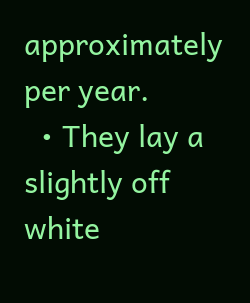approximately per year.
  • They lay a slightly off white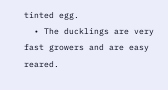tinted egg.
  • The ducklings are very fast growers and are easy reared.